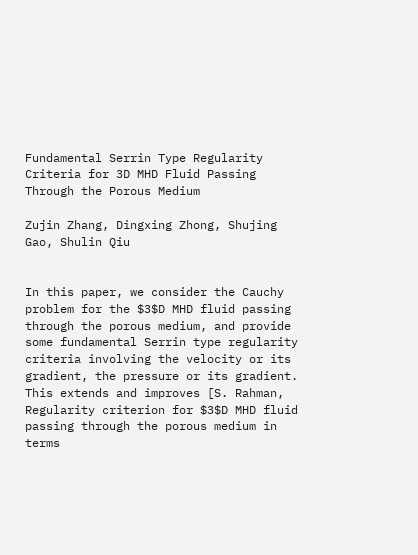Fundamental Serrin Type Regularity Criteria for 3D MHD Fluid Passing Through the Porous Medium

Zujin Zhang, Dingxing Zhong, Shujing Gao, Shulin Qiu


In this paper, we consider the Cauchy problem for the $3$D MHD fluid passing through the porous medium, and provide some fundamental Serrin type regularity criteria involving the velocity or its gradient, the pressure or its gradient. This extends and improves [S. Rahman, Regularity criterion for $3$D MHD fluid passing through the porous medium in terms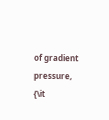of gradient pressure, {\it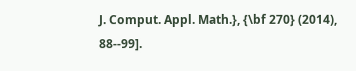J. Comput. Appl. Math.}, {\bf 270} (2014), 88--99].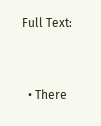Full Text:



  • There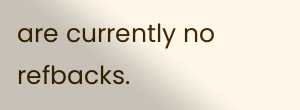are currently no refbacks.